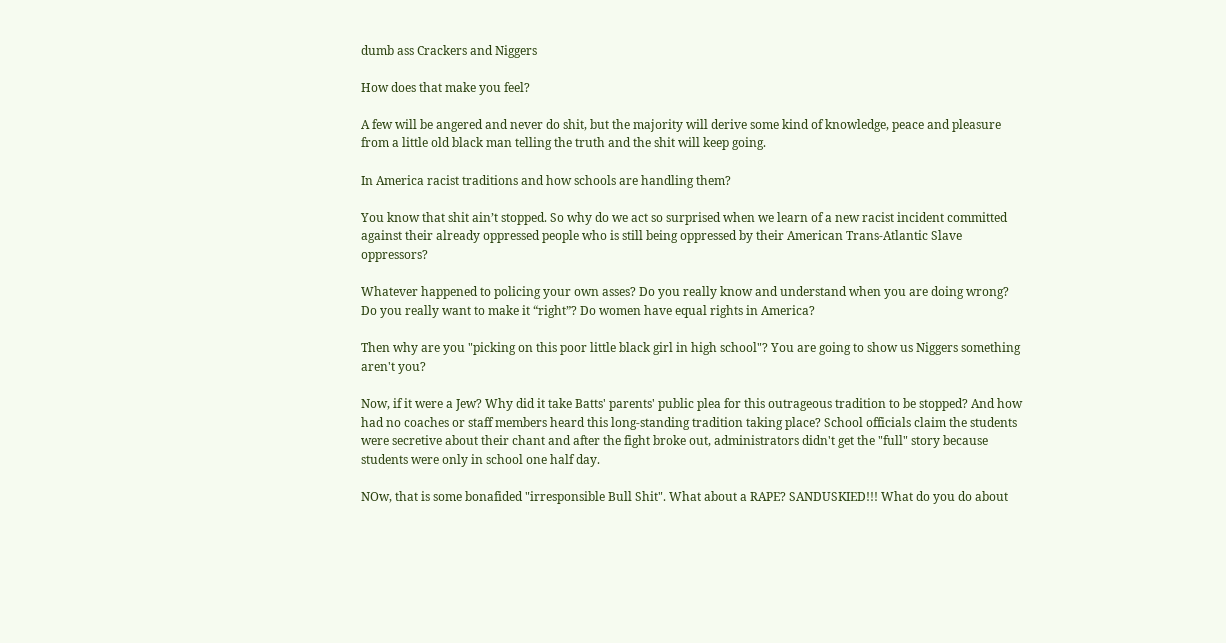dumb ass Crackers and Niggers

How does that make you feel?

A few will be angered and never do shit, but the majority will derive some kind of knowledge, peace and pleasure from a little old black man telling the truth and the shit will keep going.

In America racist traditions and how schools are handling them?

You know that shit ain’t stopped. So why do we act so surprised when we learn of a new racist incident committed against their already oppressed people who is still being oppressed by their American Trans-Atlantic Slave oppressors?

Whatever happened to policing your own asses? Do you really know and understand when you are doing wrong? Do you really want to make it “right”? Do women have equal rights in America?

Then why are you "picking on this poor little black girl in high school"? You are going to show us Niggers something aren't you?

Now, if it were a Jew? Why did it take Batts' parents' public plea for this outrageous tradition to be stopped? And how had no coaches or staff members heard this long-standing tradition taking place? School officials claim the students were secretive about their chant and after the fight broke out, administrators didn't get the "full" story because students were only in school one half day.

NOw, that is some bonafided "irresponsible Bull Shit". What about a RAPE? SANDUSKIED!!! What do you do about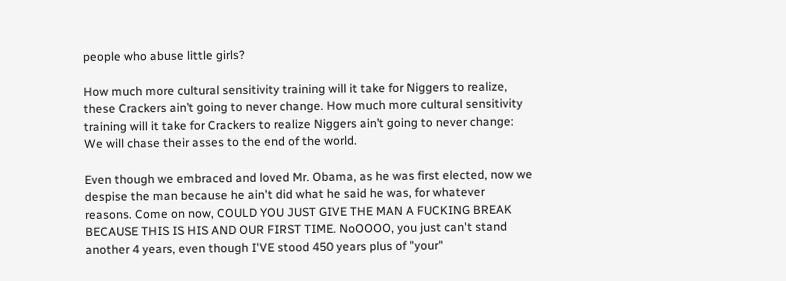people who abuse little girls?

How much more cultural sensitivity training will it take for Niggers to realize, these Crackers ain’t going to never change. How much more cultural sensitivity training will it take for Crackers to realize Niggers ain’t going to never change: We will chase their asses to the end of the world.

Even though we embraced and loved Mr. Obama, as he was first elected, now we despise the man because he ain't did what he said he was, for whatever reasons. Come on now, COULD YOU JUST GIVE THE MAN A FUCKING BREAK BECAUSE THIS IS HIS AND OUR FIRST TIME. NoOOOO, you just can't stand another 4 years, even though I'VE stood 450 years plus of "your"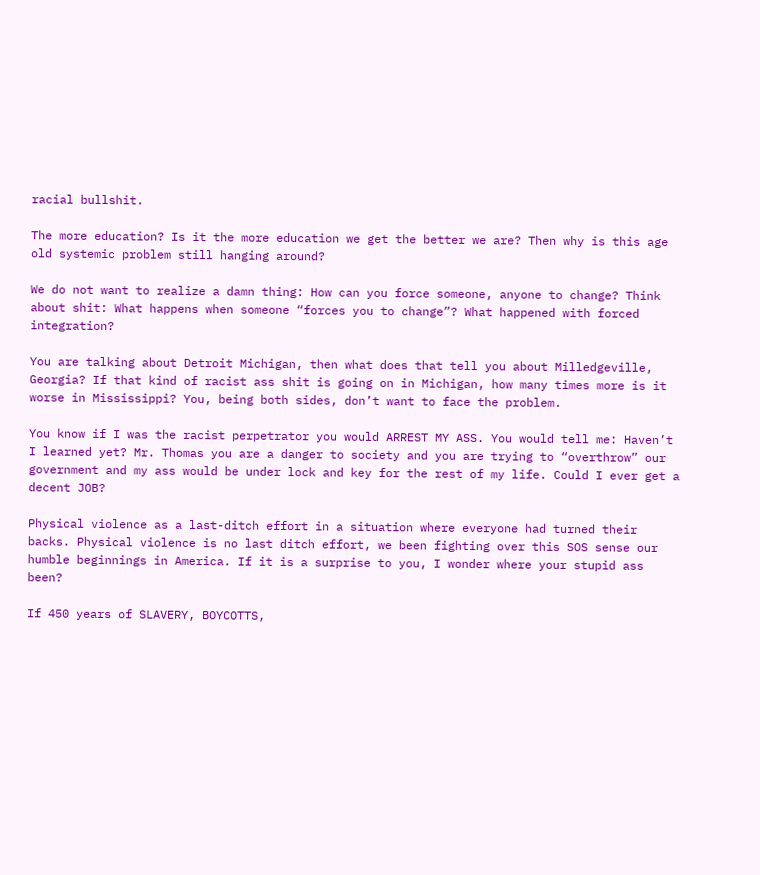racial bullshit.

The more education? Is it the more education we get the better we are? Then why is this age old systemic problem still hanging around?

We do not want to realize a damn thing: How can you force someone, anyone to change? Think about shit: What happens when someone “forces you to change”? What happened with forced integration?

You are talking about Detroit Michigan, then what does that tell you about Milledgeville, Georgia? If that kind of racist ass shit is going on in Michigan, how many times more is it worse in Mississippi? You, being both sides, don’t want to face the problem.

You know if I was the racist perpetrator you would ARREST MY ASS. You would tell me: Haven’t I learned yet? Mr. Thomas you are a danger to society and you are trying to “overthrow” our government and my ass would be under lock and key for the rest of my life. Could I ever get a decent JOB?

Physical violence as a last-ditch effort in a situation where everyone had turned their backs. Physical violence is no last ditch effort, we been fighting over this SOS sense our humble beginnings in America. If it is a surprise to you, I wonder where your stupid ass been?

If 450 years of SLAVERY, BOYCOTTS,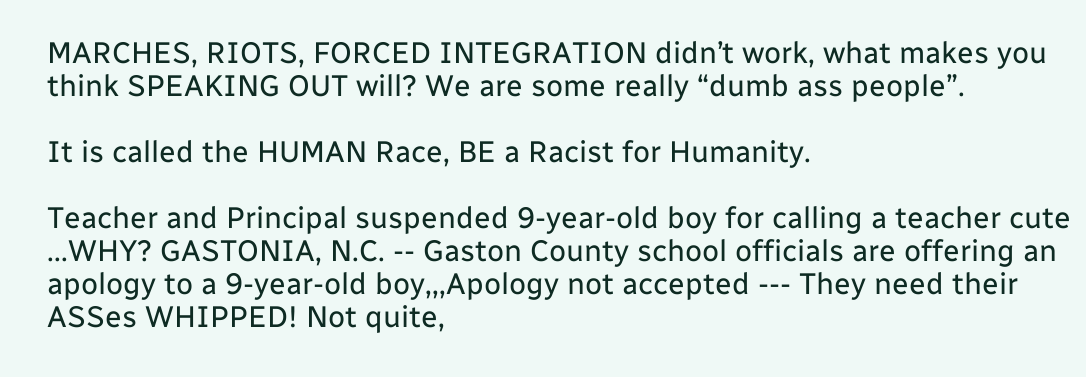MARCHES, RIOTS, FORCED INTEGRATION didn’t work, what makes you think SPEAKING OUT will? We are some really “dumb ass people”.

It is called the HUMAN Race, BE a Racist for Humanity.

Teacher and Principal suspended 9-year-old boy for calling a teacher cute ...WHY? GASTONIA, N.C. -- Gaston County school officials are offering an apology to a 9-year-old boy,,,Apology not accepted --- They need their ASSes WHIPPED! Not quite,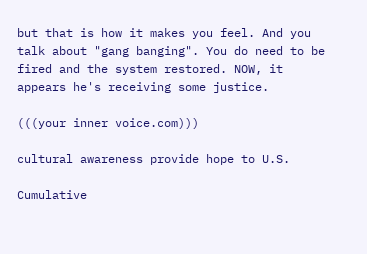but that is how it makes you feel. And you talk about "gang banging". You do need to be fired and the system restored. NOW, it appears he's receiving some justice.

(((your inner voice.com)))

cultural awareness provide hope to U.S.

Cumulative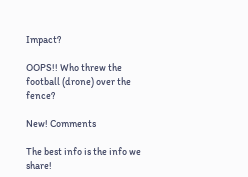Impact?

OOPS!! Who threw the football (drone) over the fence?

New! Comments

The best info is the info we share!